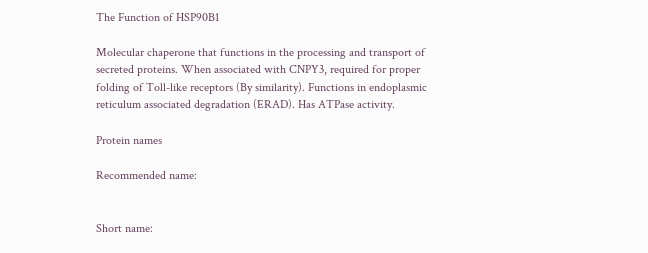The Function of HSP90B1

Molecular chaperone that functions in the processing and transport of secreted proteins. When associated with CNPY3, required for proper folding of Toll-like receptors (By similarity). Functions in endoplasmic reticulum associated degradation (ERAD). Has ATPase activity.

Protein names

Recommended name:


Short name: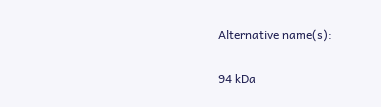Alternative name(s):

94 kDa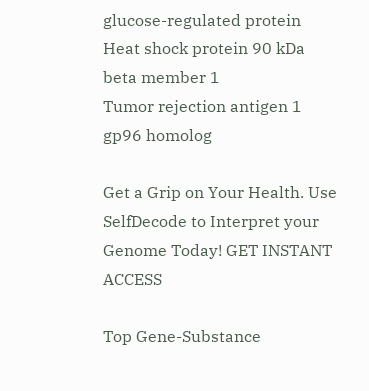glucose-regulated protein
Heat shock protein 90 kDa beta member 1
Tumor rejection antigen 1
gp96 homolog

Get a Grip on Your Health. Use SelfDecode to Interpret your Genome Today! GET INSTANT ACCESS

Top Gene-Substance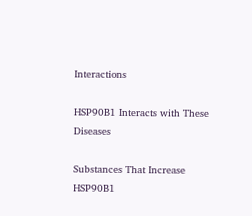Interactions

HSP90B1 Interacts with These Diseases

Substances That Increase HSP90B1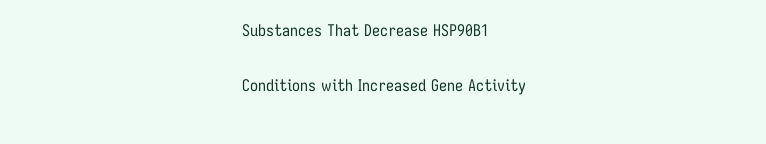Substances That Decrease HSP90B1

Conditions with Increased Gene Activity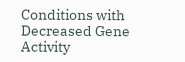Conditions with Decreased Gene Activity